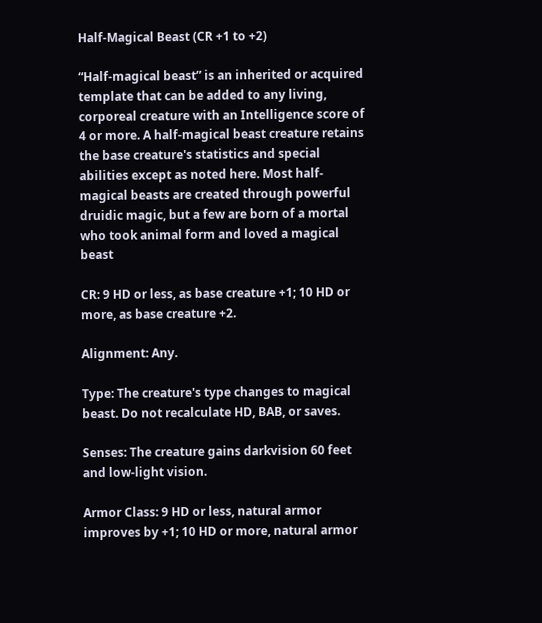Half-Magical Beast (CR +1 to +2)

“Half-magical beast” is an inherited or acquired template that can be added to any living, corporeal creature with an Intelligence score of 4 or more. A half-magical beast creature retains the base creature's statistics and special abilities except as noted here. Most half-magical beasts are created through powerful druidic magic, but a few are born of a mortal who took animal form and loved a magical beast

CR: 9 HD or less, as base creature +1; 10 HD or more, as base creature +2.

Alignment: Any.

Type: The creature's type changes to magical beast. Do not recalculate HD, BAB, or saves.

Senses: The creature gains darkvision 60 feet and low-light vision.

Armor Class: 9 HD or less, natural armor improves by +1; 10 HD or more, natural armor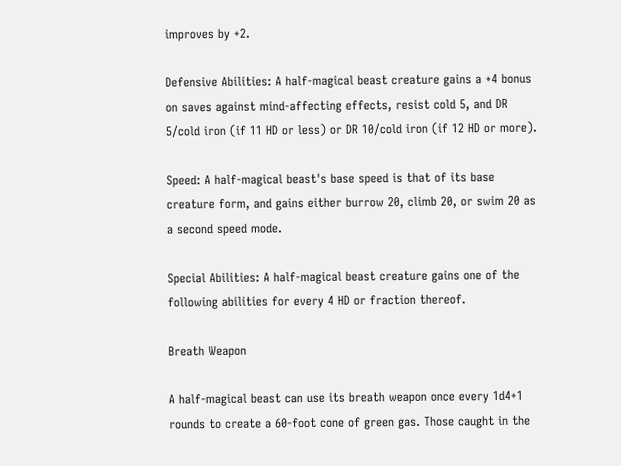improves by +2.

Defensive Abilities: A half-magical beast creature gains a +4 bonus on saves against mind-affecting effects, resist cold 5, and DR 5/cold iron (if 11 HD or less) or DR 10/cold iron (if 12 HD or more).

Speed: A half-magical beast's base speed is that of its base creature form, and gains either burrow 20, climb 20, or swim 20 as a second speed mode.

Special Abilities: A half-magical beast creature gains one of the following abilities for every 4 HD or fraction thereof.

Breath Weapon

A half-magical beast can use its breath weapon once every 1d4+1 rounds to create a 60-foot cone of green gas. Those caught in the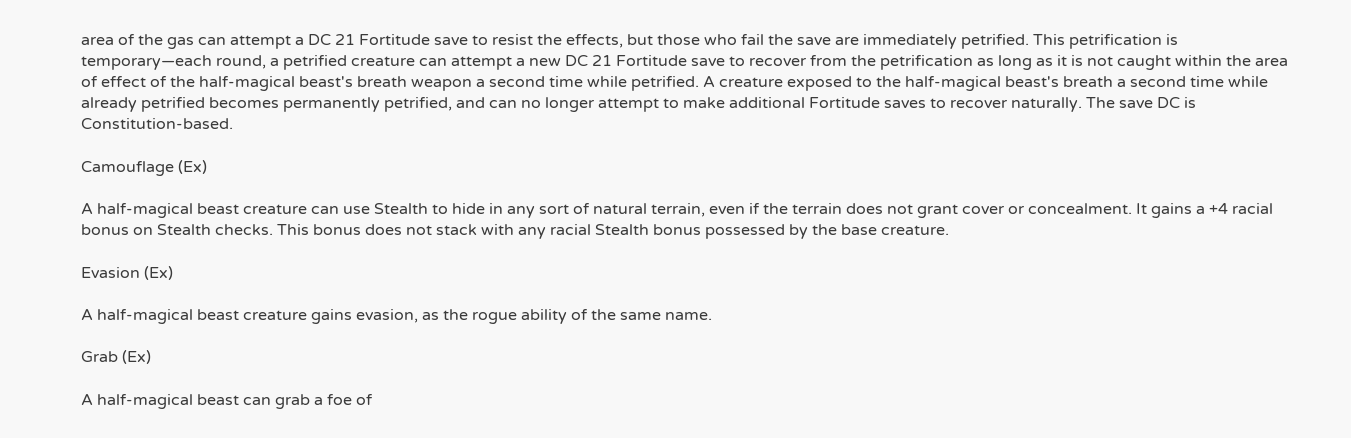area of the gas can attempt a DC 21 Fortitude save to resist the effects, but those who fail the save are immediately petrified. This petrification is temporary—each round, a petrified creature can attempt a new DC 21 Fortitude save to recover from the petrification as long as it is not caught within the area of effect of the half-magical beast's breath weapon a second time while petrified. A creature exposed to the half-magical beast's breath a second time while already petrified becomes permanently petrified, and can no longer attempt to make additional Fortitude saves to recover naturally. The save DC is Constitution-based.

Camouflage (Ex)

A half-magical beast creature can use Stealth to hide in any sort of natural terrain, even if the terrain does not grant cover or concealment. It gains a +4 racial bonus on Stealth checks. This bonus does not stack with any racial Stealth bonus possessed by the base creature.

Evasion (Ex)

A half-magical beast creature gains evasion, as the rogue ability of the same name.

Grab (Ex)

A half-magical beast can grab a foe of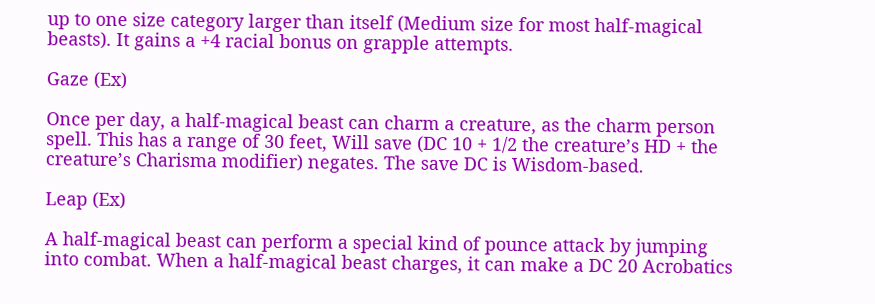up to one size category larger than itself (Medium size for most half-magical beasts). It gains a +4 racial bonus on grapple attempts.

Gaze (Ex)

Once per day, a half-magical beast can charm a creature, as the charm person spell. This has a range of 30 feet, Will save (DC 10 + 1/2 the creature’s HD + the creature’s Charisma modifier) negates. The save DC is Wisdom-based.

Leap (Ex)

A half-magical beast can perform a special kind of pounce attack by jumping into combat. When a half-magical beast charges, it can make a DC 20 Acrobatics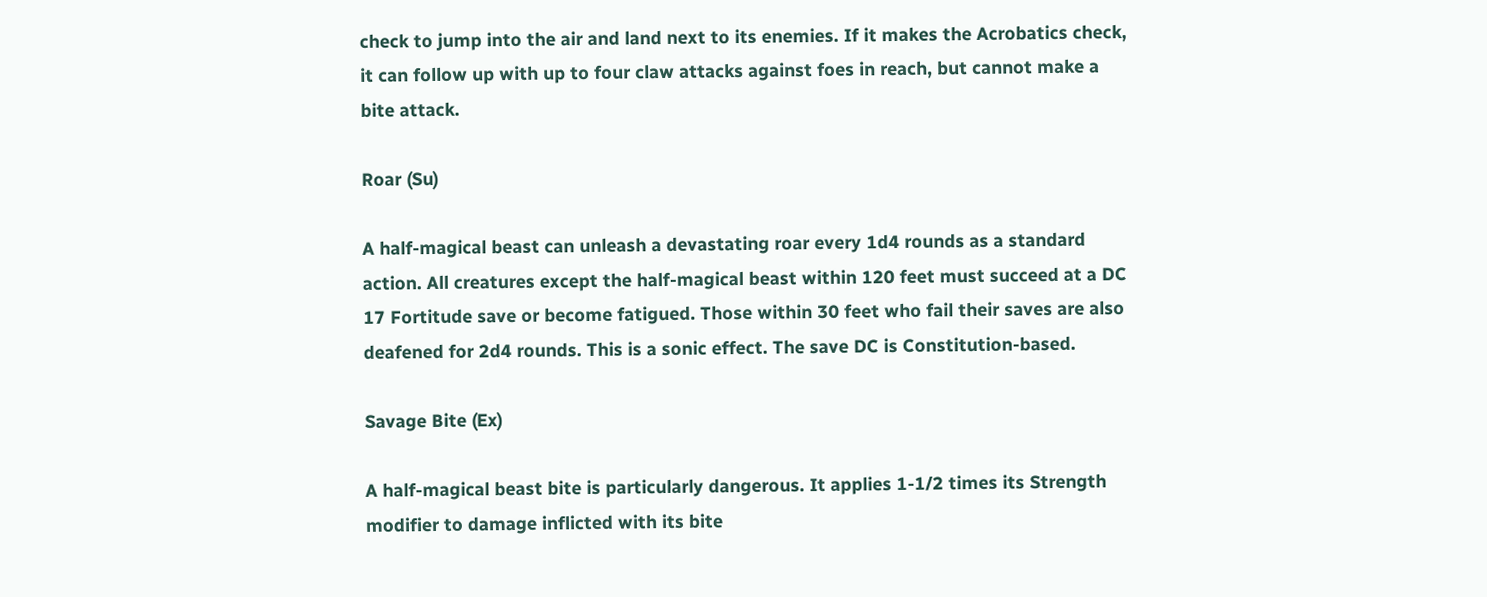check to jump into the air and land next to its enemies. If it makes the Acrobatics check, it can follow up with up to four claw attacks against foes in reach, but cannot make a bite attack.

Roar (Su)

A half-magical beast can unleash a devastating roar every 1d4 rounds as a standard action. All creatures except the half-magical beast within 120 feet must succeed at a DC 17 Fortitude save or become fatigued. Those within 30 feet who fail their saves are also deafened for 2d4 rounds. This is a sonic effect. The save DC is Constitution-based.

Savage Bite (Ex)

A half-magical beast bite is particularly dangerous. It applies 1-1/2 times its Strength modifier to damage inflicted with its bite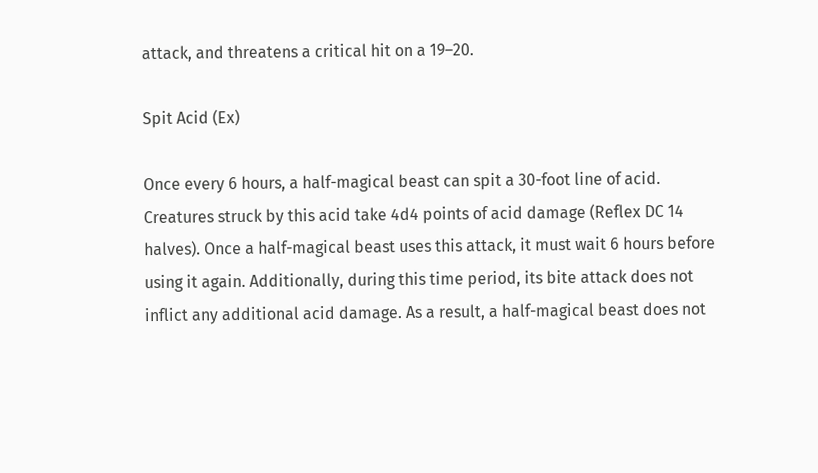attack, and threatens a critical hit on a 19–20.

Spit Acid (Ex)

Once every 6 hours, a half-magical beast can spit a 30-foot line of acid. Creatures struck by this acid take 4d4 points of acid damage (Reflex DC 14 halves). Once a half-magical beast uses this attack, it must wait 6 hours before using it again. Additionally, during this time period, its bite attack does not inflict any additional acid damage. As a result, a half-magical beast does not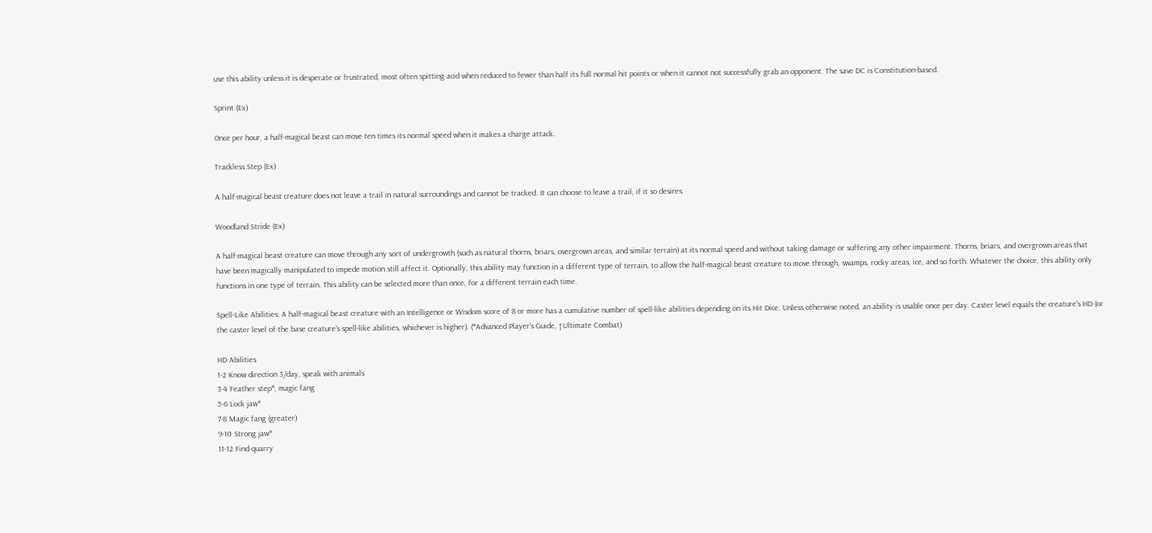use this ability unless it is desperate or frustrated, most often spitting acid when reduced to fewer than half its full normal hit points or when it cannot not successfully grab an opponent. The save DC is Constitution-based.

Sprint (Ex)

Once per hour, a half-magical beast can move ten times its normal speed when it makes a charge attack.

Trackless Step (Ex)

A half-magical beast creature does not leave a trail in natural surroundings and cannot be tracked. It can choose to leave a trail, if it so desires.

Woodland Stride (Ex)

A half-magical beast creature can move through any sort of undergrowth (such as natural thorns, briars, overgrown areas, and similar terrain) at its normal speed and without taking damage or suffering any other impairment. Thorns, briars, and overgrown areas that have been magically manipulated to impede motion still affect it. Optionally, this ability may function in a different type of terrain, to allow the half-magical beast creature to move through, swamps, rocky areas, ice, and so forth. Whatever the choice, this ability only functions in one type of terrain. This ability can be selected more than once, for a different terrain each time.

Spell-Like Abilities: A half-magical beast creature with an Intelligence or Wisdom score of 8 or more has a cumulative number of spell-like abilities depending on its Hit Dice. Unless otherwise noted, an ability is usable once per day. Caster level equals the creature's HD (or the caster level of the base creature's spell-like abilities, whichever is higher). (*Advanced Player’s Guide, †Ultimate Combat)

HD Abilities
1-2 Know direction 3/day, speak with animals
3-4 Feather step*, magic fang
5-6 Lock jaw*
7-8 Magic fang (greater)
9-10 Strong jaw*
11-12 Find quarry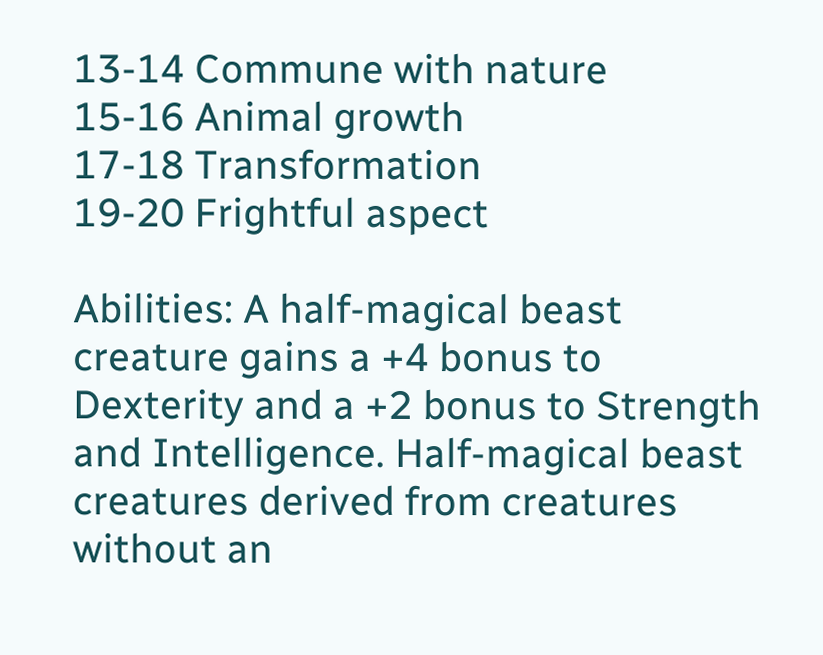13-14 Commune with nature
15-16 Animal growth
17-18 Transformation
19-20 Frightful aspect

Abilities: A half-magical beast creature gains a +4 bonus to Dexterity and a +2 bonus to Strength and Intelligence. Half-magical beast creatures derived from creatures without an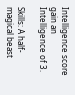Intelligence score gain an Intelligence of 3.

Skills: A half-magical beast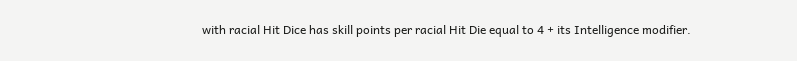with racial Hit Dice has skill points per racial Hit Die equal to 4 + its Intelligence modifier.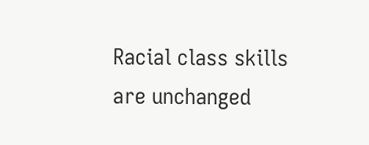Racial class skills are unchanged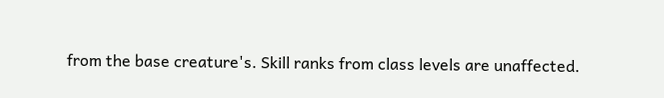from the base creature's. Skill ranks from class levels are unaffected.